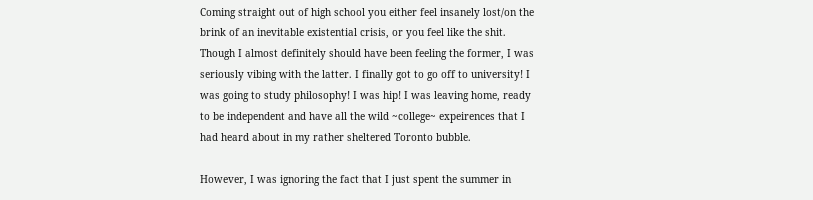Coming straight out of high school you either feel insanely lost/on the brink of an inevitable existential crisis, or you feel like the shit. Though I almost definitely should have been feeling the former, I was seriously vibing with the latter. I finally got to go off to university! I was going to study philosophy! I was hip! I was leaving home, ready to be independent and have all the wild ~college~ expeirences that I had heard about in my rather sheltered Toronto bubble.

However, I was ignoring the fact that I just spent the summer in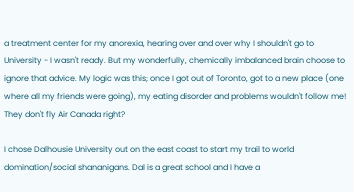a treatment center for my anorexia, hearing over and over why I shouldn't go to University - I wasn't ready. But my wonderfully, chemically imbalanced brain choose to ignore that advice. My logic was this; once I got out of Toronto, got to a new place (one where all my friends were going), my eating disorder and problems wouldn't follow me! They don't fly Air Canada right?

I chose Dalhousie University out on the east coast to start my trail to world domination/social shananigans. Dal is a great school and I have a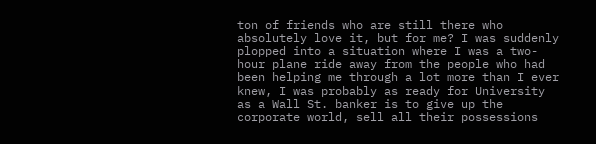ton of friends who are still there who absolutely love it, but for me? I was suddenly plopped into a situation where I was a two-hour plane ride away from the people who had been helping me through a lot more than I ever knew, I was probably as ready for University as a Wall St. banker is to give up the corporate world, sell all their possessions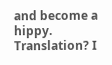and become a hippy. Translation? I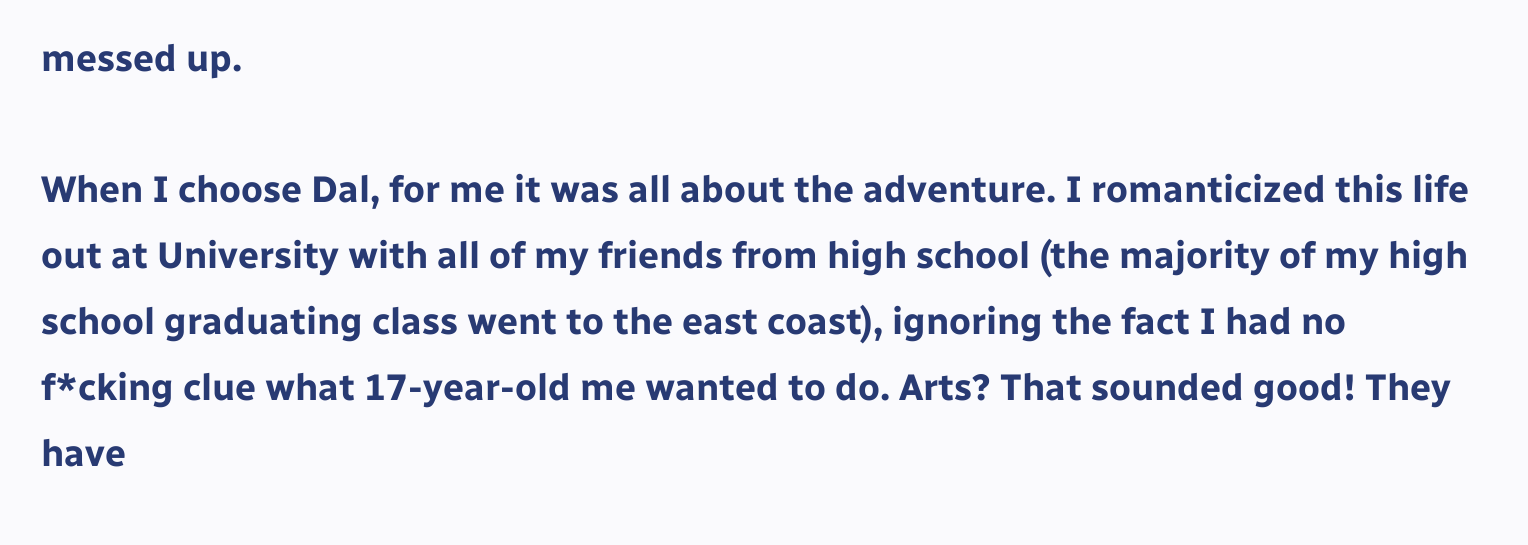messed up.

When I choose Dal, for me it was all about the adventure. I romanticized this life out at University with all of my friends from high school (the majority of my high school graduating class went to the east coast), ignoring the fact I had no f*cking clue what 17-year-old me wanted to do. Arts? That sounded good! They have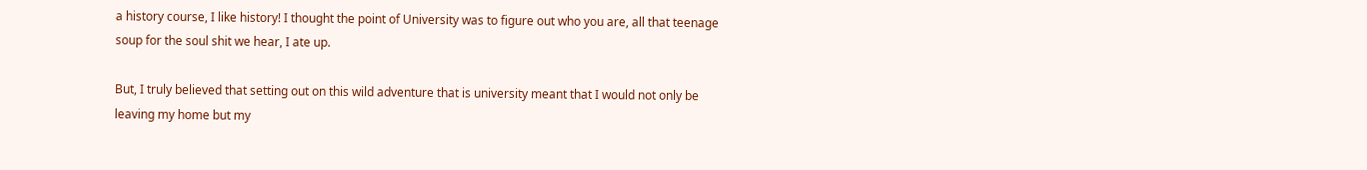a history course, I like history! I thought the point of University was to figure out who you are, all that teenage soup for the soul shit we hear, I ate up.

But, I truly believed that setting out on this wild adventure that is university meant that I would not only be leaving my home but my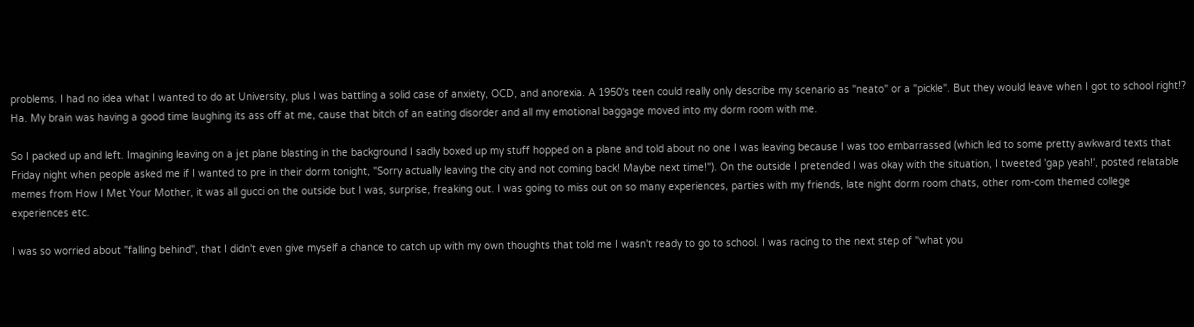problems. I had no idea what I wanted to do at University, plus I was battling a solid case of anxiety, OCD, and anorexia. A 1950's teen could really only describe my scenario as "neato" or a "pickle". But they would leave when I got to school right!? Ha. My brain was having a good time laughing its ass off at me, cause that bitch of an eating disorder and all my emotional baggage moved into my dorm room with me.

So I packed up and left. Imagining leaving on a jet plane blasting in the background I sadly boxed up my stuff hopped on a plane and told about no one I was leaving because I was too embarrassed (which led to some pretty awkward texts that Friday night when people asked me if I wanted to pre in their dorm tonight, "Sorry actually leaving the city and not coming back! Maybe next time!"). On the outside I pretended I was okay with the situation, I tweeted 'gap yeah!', posted relatable memes from How I Met Your Mother, it was all gucci on the outside but I was, surprise, freaking out. I was going to miss out on so many experiences, parties with my friends, late night dorm room chats, other rom-com themed college experiences etc.

I was so worried about "falling behind", that I didn't even give myself a chance to catch up with my own thoughts that told me I wasn't ready to go to school. I was racing to the next step of "what you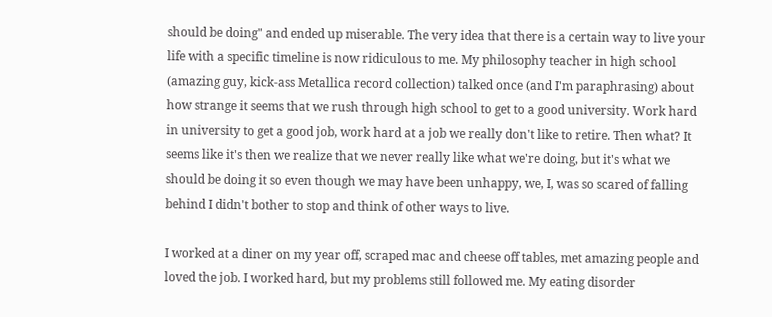should be doing" and ended up miserable. The very idea that there is a certain way to live your life with a specific timeline is now ridiculous to me. My philosophy teacher in high school (amazing guy, kick-ass Metallica record collection) talked once (and I'm paraphrasing) about how strange it seems that we rush through high school to get to a good university. Work hard in university to get a good job, work hard at a job we really don't like to retire. Then what? It seems like it's then we realize that we never really like what we're doing, but it's what we should be doing it so even though we may have been unhappy, we, I, was so scared of falling behind I didn't bother to stop and think of other ways to live.

I worked at a diner on my year off, scraped mac and cheese off tables, met amazing people and loved the job. I worked hard, but my problems still followed me. My eating disorder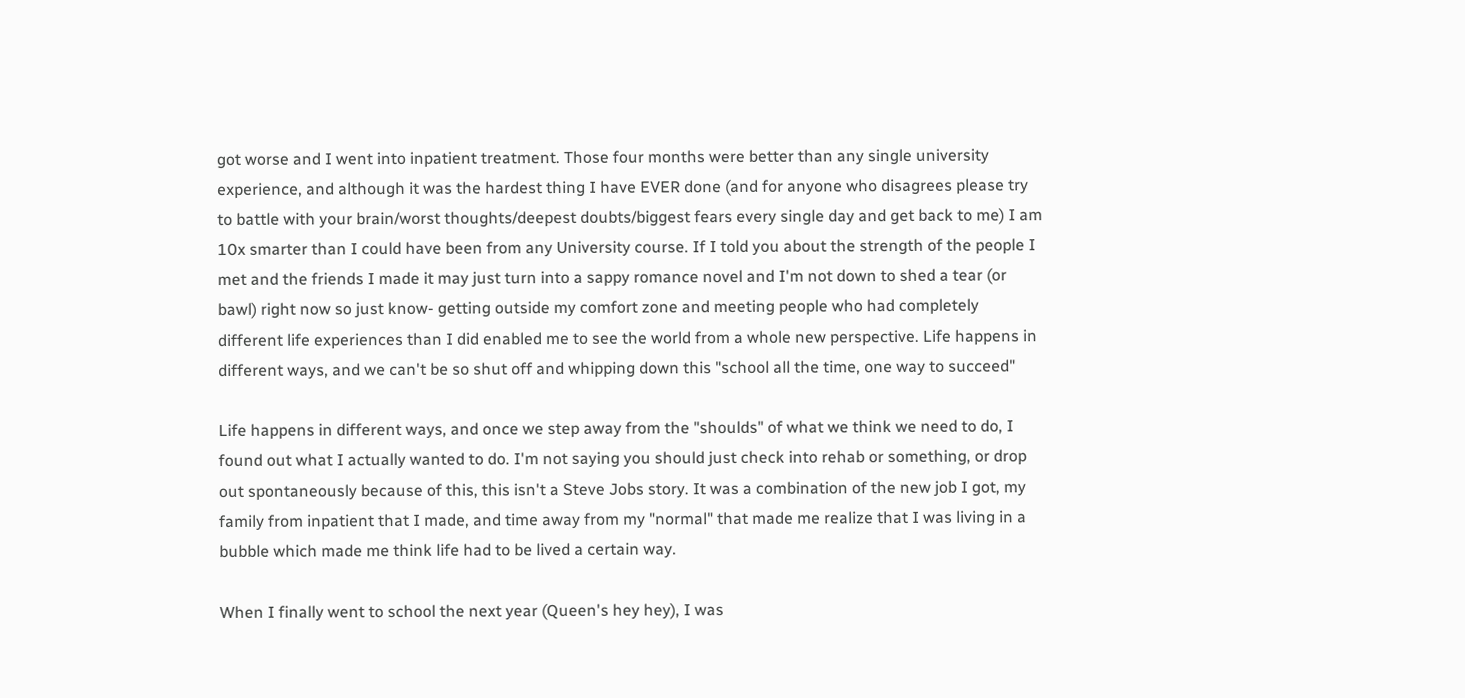got worse and I went into inpatient treatment. Those four months were better than any single university experience, and although it was the hardest thing I have EVER done (and for anyone who disagrees please try to battle with your brain/worst thoughts/deepest doubts/biggest fears every single day and get back to me) I am 10x smarter than I could have been from any University course. If I told you about the strength of the people I met and the friends I made it may just turn into a sappy romance novel and I'm not down to shed a tear (or bawl) right now so just know- getting outside my comfort zone and meeting people who had completely different life experiences than I did enabled me to see the world from a whole new perspective. Life happens in different ways, and we can't be so shut off and whipping down this "school all the time, one way to succeed"

Life happens in different ways, and once we step away from the "shoulds" of what we think we need to do, I found out what I actually wanted to do. I'm not saying you should just check into rehab or something, or drop out spontaneously because of this, this isn't a Steve Jobs story. It was a combination of the new job I got, my family from inpatient that I made, and time away from my "normal" that made me realize that I was living in a bubble which made me think life had to be lived a certain way.

When I finally went to school the next year (Queen's hey hey), I was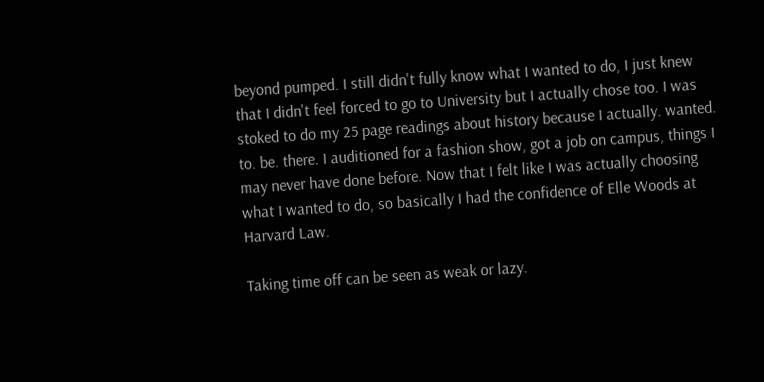beyond pumped. I still didn't fully know what I wanted to do, I just knew that I didn't feel forced to go to University but I actually chose too. I was stoked to do my 25 page readings about history because I actually. wanted. to. be. there. I auditioned for a fashion show, got a job on campus, things I may never have done before. Now that I felt like I was actually choosing what I wanted to do, so basically I had the confidence of Elle Woods at Harvard Law.

Taking time off can be seen as weak or lazy.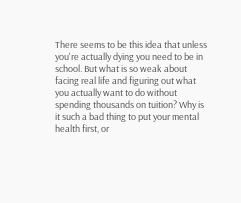There seems to be this idea that unless you're actually dying you need to be in school. But what is so weak about facing real life and figuring out what you actually want to do without spending thousands on tuition? Why is it such a bad thing to put your mental health first, or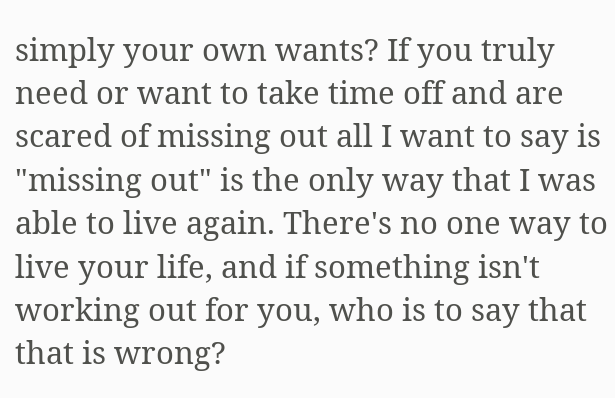simply your own wants? If you truly need or want to take time off and are scared of missing out all I want to say is "missing out" is the only way that I was able to live again. There's no one way to live your life, and if something isn't working out for you, who is to say that that is wrong?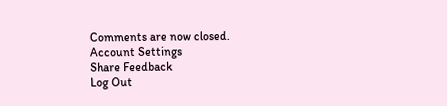Comments are now closed.
Account Settings
Share Feedback
Log Out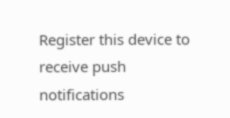Register this device to receive push notifications